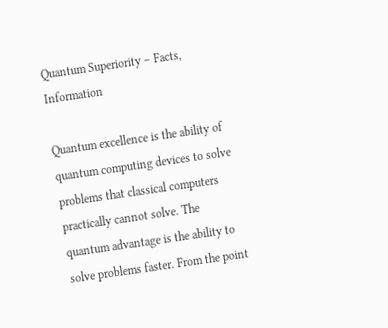Quantum Superiority – Facts, Information

Quantum excellence is the ability of quantum computing devices to solve problems that classical computers practically cannot solve. The quantum advantage is the ability to solve problems faster. From the point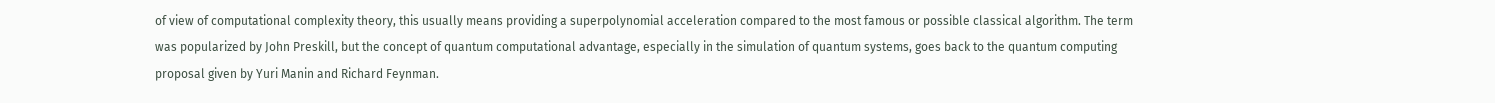of view of computational complexity theory, this usually means providing a superpolynomial acceleration compared to the most famous or possible classical algorithm. The term was popularized by John Preskill, but the concept of quantum computational advantage, especially in the simulation of quantum systems, goes back to the quantum computing proposal given by Yuri Manin and Richard Feynman.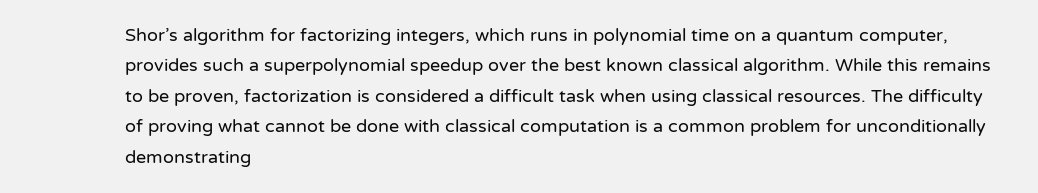Shor’s algorithm for factorizing integers, which runs in polynomial time on a quantum computer, provides such a superpolynomial speedup over the best known classical algorithm. While this remains to be proven, factorization is considered a difficult task when using classical resources. The difficulty of proving what cannot be done with classical computation is a common problem for unconditionally demonstrating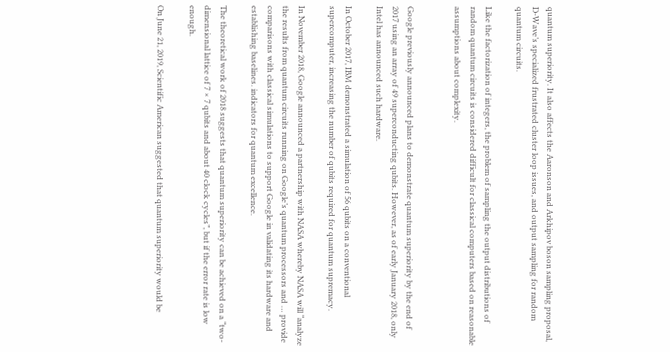quantum superiority. It also affects the Aaronson and Arkhipov boson sampling proposal, D-Wave’s specialized frustrated cluster loop issues, and output sampling for random quantum circuits.

Like the factorization of integers, the problem of sampling the output distributions of random quantum circuits is considered difficult for classical computers based on reasonable assumptions about complexity.


Google previously announced plans to demonstrate quantum superiority by the end of 2017 using an array of 49 superconducting qubits. However, as of early January 2018, only Intel has announced such hardware.

In October 2017, IBM demonstrated a simulation of 56 qubits on a conventional supercomputer, increasing the number of qubits required for quantum supremacy.

In November 2018, Google announced a partnership with NASA whereby NASA will “analyze the results from quantum circuits running on Google’s quantum processors and … provide comparisons with classical simulations to support Google in validating its hardware and establishing baselines. indicators for quantum excellence.

The theoretical work of 2018 suggests that quantum superiority can be achieved on a “two-dimensional lattice of 7 × 7 qubits and about 40 clock cycles”, but if the error rate is low enough.

On June 21, 2019, Scientific American suggested that quantum superiority would be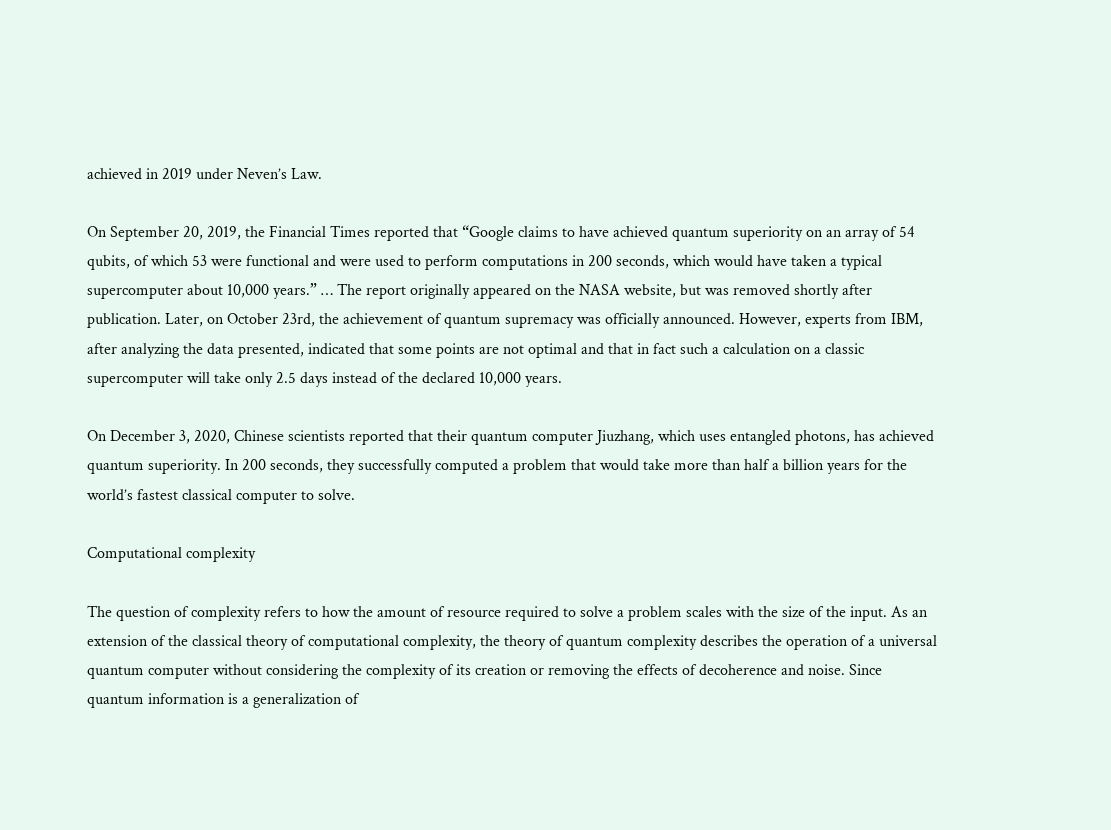achieved in 2019 under Neven’s Law.

On September 20, 2019, the Financial Times reported that “Google claims to have achieved quantum superiority on an array of 54 qubits, of which 53 were functional and were used to perform computations in 200 seconds, which would have taken a typical supercomputer about 10,000 years.” … The report originally appeared on the NASA website, but was removed shortly after publication. Later, on October 23rd, the achievement of quantum supremacy was officially announced. However, experts from IBM, after analyzing the data presented, indicated that some points are not optimal and that in fact such a calculation on a classic supercomputer will take only 2.5 days instead of the declared 10,000 years.

On December 3, 2020, Chinese scientists reported that their quantum computer Jiuzhang, which uses entangled photons, has achieved quantum superiority. In 200 seconds, they successfully computed a problem that would take more than half a billion years for the world’s fastest classical computer to solve.

Computational complexity

The question of complexity refers to how the amount of resource required to solve a problem scales with the size of the input. As an extension of the classical theory of computational complexity, the theory of quantum complexity describes the operation of a universal quantum computer without considering the complexity of its creation or removing the effects of decoherence and noise. Since quantum information is a generalization of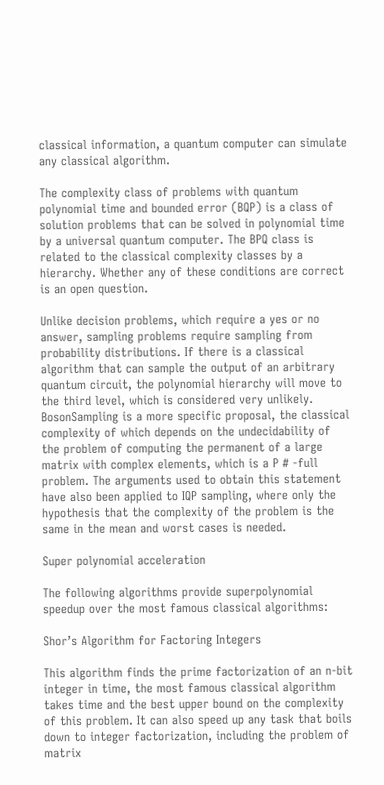classical information, a quantum computer can simulate any classical algorithm.

The complexity class of problems with quantum polynomial time and bounded error (BQP) is a class of solution problems that can be solved in polynomial time by a universal quantum computer. The BPQ class is related to the classical complexity classes by a hierarchy. Whether any of these conditions are correct is an open question.

Unlike decision problems, which require a yes or no answer, sampling problems require sampling from probability distributions. If there is a classical algorithm that can sample the output of an arbitrary quantum circuit, the polynomial hierarchy will move to the third level, which is considered very unlikely. BosonSampling is a more specific proposal, the classical complexity of which depends on the undecidability of the problem of computing the permanent of a large matrix with complex elements, which is a P # -full problem. The arguments used to obtain this statement have also been applied to IQP sampling, where only the hypothesis that the complexity of the problem is the same in the mean and worst cases is needed.

Super polynomial acceleration

The following algorithms provide superpolynomial speedup over the most famous classical algorithms:

Shor’s Algorithm for Factoring Integers

This algorithm finds the prime factorization of an n-bit integer in time, the most famous classical algorithm takes time and the best upper bound on the complexity of this problem. It can also speed up any task that boils down to integer factorization, including the problem of matrix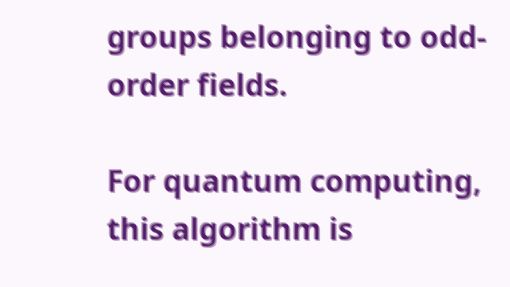groups belonging to odd-order fields.

For quantum computing, this algorithm is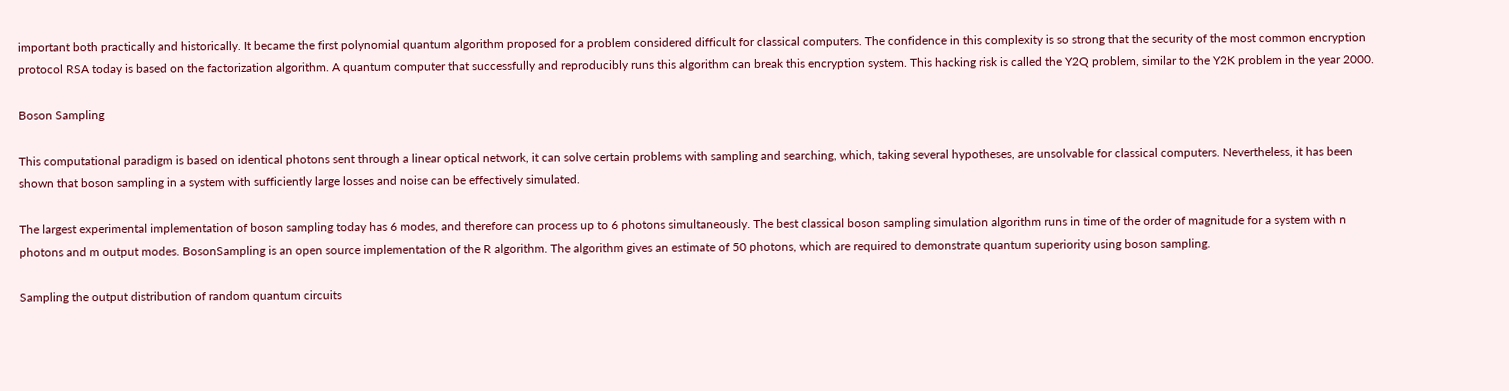important both practically and historically. It became the first polynomial quantum algorithm proposed for a problem considered difficult for classical computers. The confidence in this complexity is so strong that the security of the most common encryption protocol RSA today is based on the factorization algorithm. A quantum computer that successfully and reproducibly runs this algorithm can break this encryption system. This hacking risk is called the Y2Q problem, similar to the Y2K problem in the year 2000.

Boson Sampling

This computational paradigm is based on identical photons sent through a linear optical network, it can solve certain problems with sampling and searching, which, taking several hypotheses, are unsolvable for classical computers. Nevertheless, it has been shown that boson sampling in a system with sufficiently large losses and noise can be effectively simulated.

The largest experimental implementation of boson sampling today has 6 modes, and therefore can process up to 6 photons simultaneously. The best classical boson sampling simulation algorithm runs in time of the order of magnitude for a system with n photons and m output modes. BosonSampling is an open source implementation of the R algorithm. The algorithm gives an estimate of 50 photons, which are required to demonstrate quantum superiority using boson sampling.

Sampling the output distribution of random quantum circuits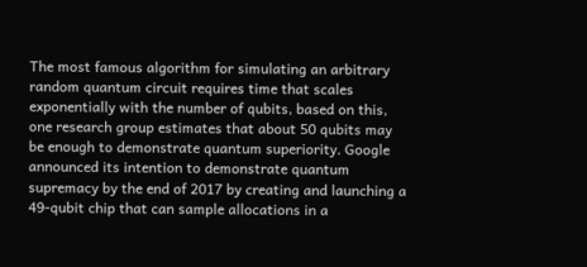The most famous algorithm for simulating an arbitrary random quantum circuit requires time that scales exponentially with the number of qubits, based on this, one research group estimates that about 50 qubits may be enough to demonstrate quantum superiority. Google announced its intention to demonstrate quantum supremacy by the end of 2017 by creating and launching a 49-qubit chip that can sample allocations in a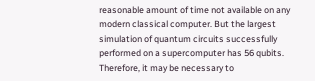reasonable amount of time not available on any modern classical computer. But the largest simulation of quantum circuits successfully performed on a supercomputer has 56 qubits. Therefore, it may be necessary to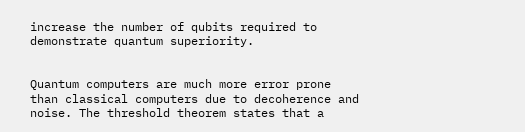increase the number of qubits required to demonstrate quantum superiority.


Quantum computers are much more error prone than classical computers due to decoherence and noise. The threshold theorem states that a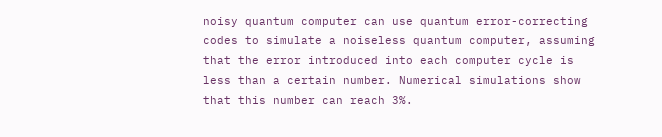noisy quantum computer can use quantum error-correcting codes to simulate a noiseless quantum computer, assuming that the error introduced into each computer cycle is less than a certain number. Numerical simulations show that this number can reach 3%.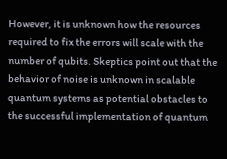However, it is unknown how the resources required to fix the errors will scale with the number of qubits. Skeptics point out that the behavior of noise is unknown in scalable quantum systems as potential obstacles to the successful implementation of quantum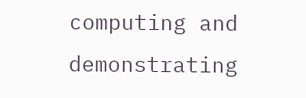computing and demonstrating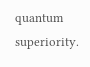quantum superiority.